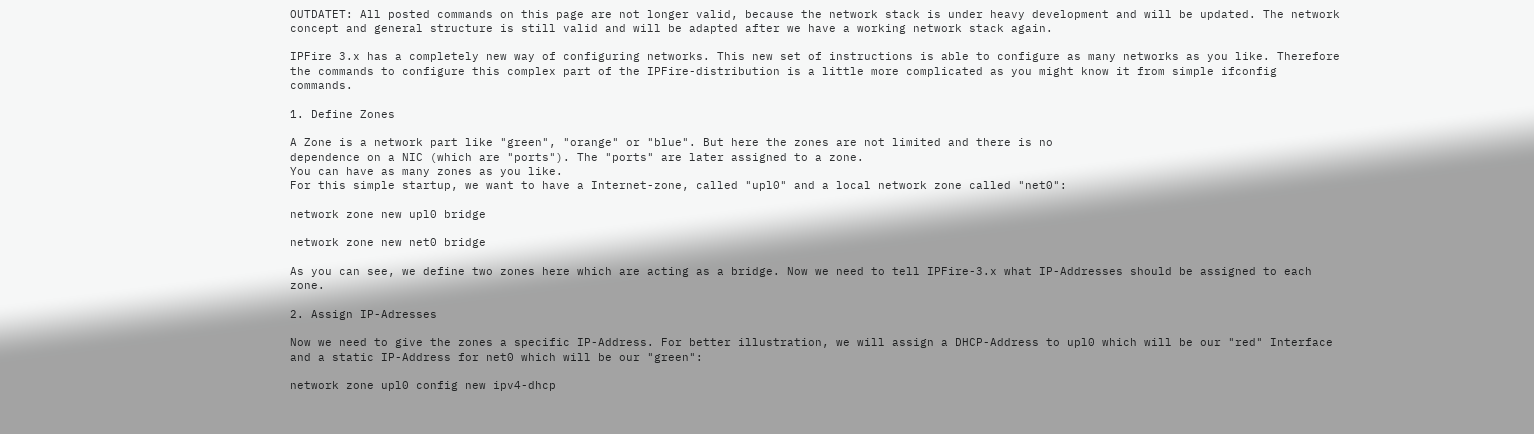OUTDATET: All posted commands on this page are not longer valid, because the network stack is under heavy development and will be updated. The network concept and general structure is still valid and will be adapted after we have a working network stack again.

IPFire 3.x has a completely new way of configuring networks. This new set of instructions is able to configure as many networks as you like. Therefore the commands to configure this complex part of the IPFire-distribution is a little more complicated as you might know it from simple ifconfig commands.

1. Define Zones

A Zone is a network part like "green", "orange" or "blue". But here the zones are not limited and there is no
dependence on a NIC (which are "ports"). The "ports" are later assigned to a zone.
You can have as many zones as you like.
For this simple startup, we want to have a Internet-zone, called "upl0" and a local network zone called "net0":

network zone new upl0 bridge

network zone new net0 bridge

As you can see, we define two zones here which are acting as a bridge. Now we need to tell IPFire-3.x what IP-Addresses should be assigned to each zone.

2. Assign IP-Adresses

Now we need to give the zones a specific IP-Address. For better illustration, we will assign a DHCP-Address to upl0 which will be our "red" Interface and a static IP-Address for net0 which will be our "green":

network zone upl0 config new ipv4-dhcp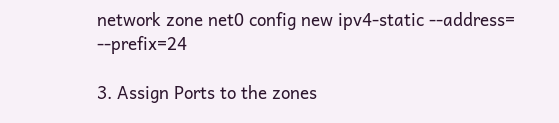network zone net0 config new ipv4-static --address= --prefix=24

3. Assign Ports to the zones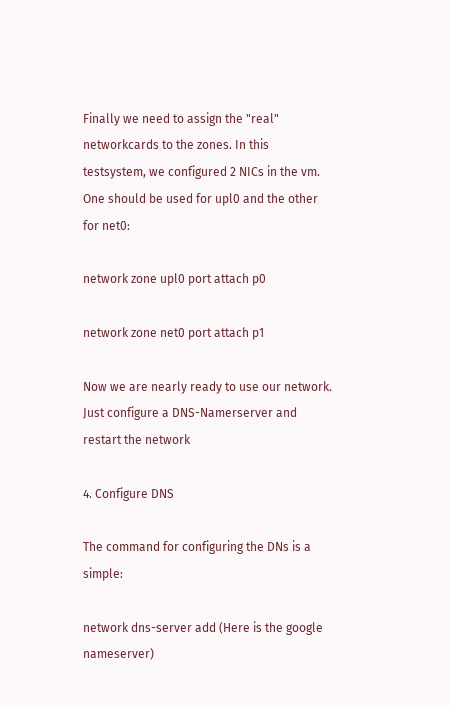Finally we need to assign the "real" networkcards to the zones. In this testsystem, we configured 2 NICs in the vm. One should be used for upl0 and the other for net0:

network zone upl0 port attach p0

network zone net0 port attach p1

Now we are nearly ready to use our network. Just configure a DNS-Namerserver and restart the network

4. Configure DNS

The command for configuring the DNs is a simple:

network dns-server add (Here is the google nameserver)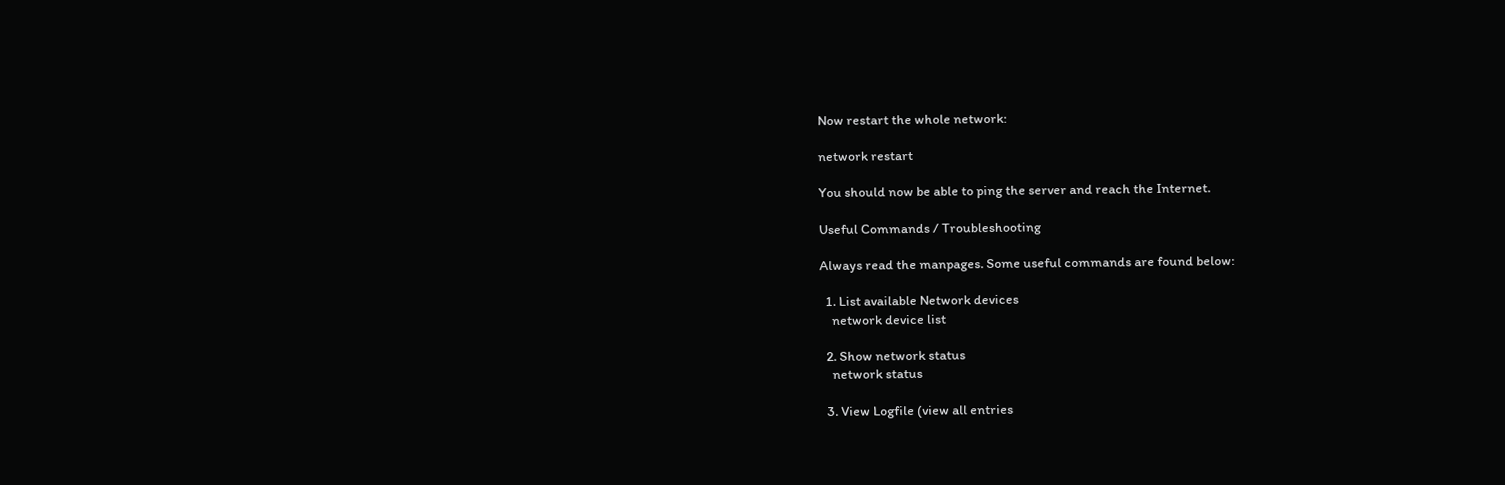Now restart the whole network:

network restart

You should now be able to ping the server and reach the Internet.

Useful Commands / Troubleshooting

Always read the manpages. Some useful commands are found below:

  1. List available Network devices
    network device list

  2. Show network status
    network status

  3. View Logfile (view all entries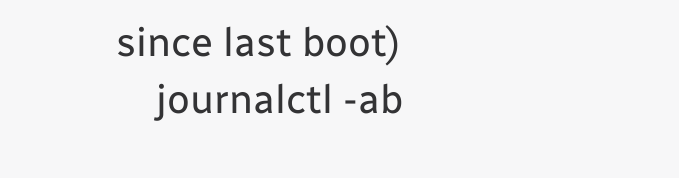since last boot)
    journalctl -ab